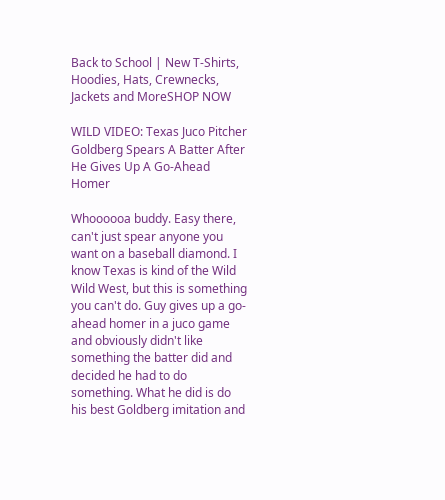Back to School | New T-Shirts, Hoodies, Hats, Crewnecks, Jackets and MoreSHOP NOW

WILD VIDEO: Texas Juco Pitcher Goldberg Spears A Batter After He Gives Up A Go-Ahead Homer

Whoooooa buddy. Easy there, can't just spear anyone you want on a baseball diamond. I know Texas is kind of the Wild Wild West, but this is something you can't do. Guy gives up a go-ahead homer in a juco game and obviously didn't like something the batter did and decided he had to do something. What he did is do his best Goldberg imitation and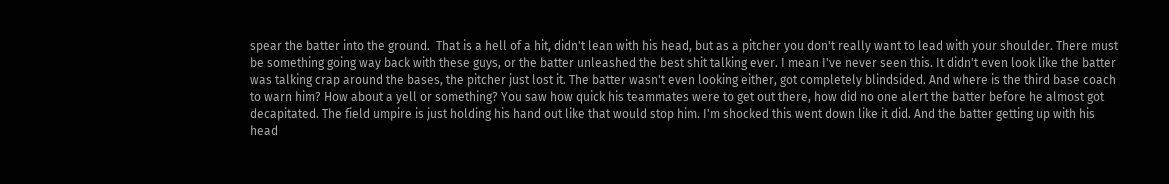spear the batter into the ground.  That is a hell of a hit, didn't lean with his head, but as a pitcher you don't really want to lead with your shoulder. There must be something going way back with these guys, or the batter unleashed the best shit talking ever. I mean I've never seen this. It didn't even look like the batter was talking crap around the bases, the pitcher just lost it. The batter wasn't even looking either, got completely blindsided. And where is the third base coach to warn him? How about a yell or something? You saw how quick his teammates were to get out there, how did no one alert the batter before he almost got decapitated. The field umpire is just holding his hand out like that would stop him. I'm shocked this went down like it did. And the batter getting up with his head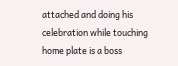attached and doing his celebration while touching home plate is a boss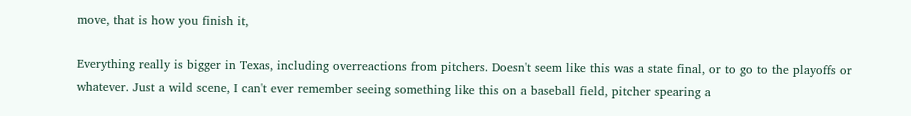move, that is how you finish it,

Everything really is bigger in Texas, including overreactions from pitchers. Doesn't seem like this was a state final, or to go to the playoffs or whatever. Just a wild scene, I can't ever remember seeing something like this on a baseball field, pitcher spearing a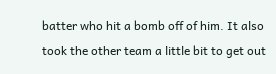batter who hit a bomb off of him. It also took the other team a little bit to get out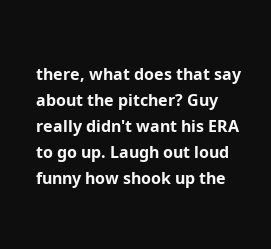there, what does that say about the pitcher? Guy really didn't want his ERA to go up. Laugh out loud funny how shook up the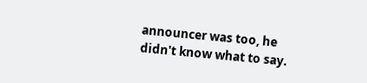announcer was too, he didn't know what to say.